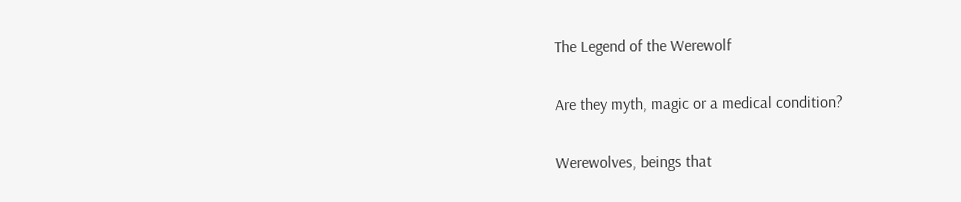The Legend of the Werewolf

Are they myth, magic or a medical condition?

Werewolves, beings that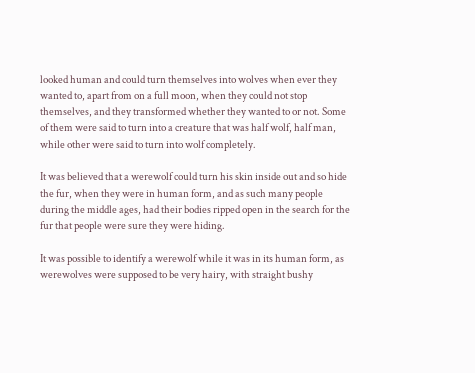looked human and could turn themselves into wolves when ever they wanted to, apart from on a full moon, when they could not stop themselves, and they transformed whether they wanted to or not. Some of them were said to turn into a creature that was half wolf, half man, while other were said to turn into wolf completely.

It was believed that a werewolf could turn his skin inside out and so hide the fur, when they were in human form, and as such many people during the middle ages, had their bodies ripped open in the search for the fur that people were sure they were hiding.

It was possible to identify a werewolf while it was in its human form, as werewolves were supposed to be very hairy, with straight bushy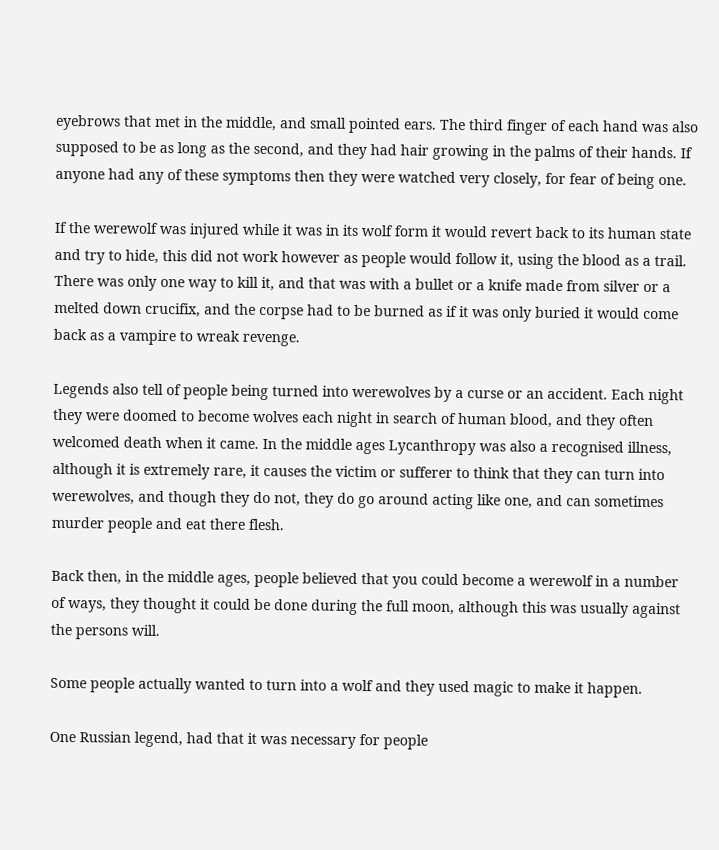eyebrows that met in the middle, and small pointed ears. The third finger of each hand was also supposed to be as long as the second, and they had hair growing in the palms of their hands. If anyone had any of these symptoms then they were watched very closely, for fear of being one.

If the werewolf was injured while it was in its wolf form it would revert back to its human state and try to hide, this did not work however as people would follow it, using the blood as a trail. There was only one way to kill it, and that was with a bullet or a knife made from silver or a melted down crucifix, and the corpse had to be burned as if it was only buried it would come back as a vampire to wreak revenge.

Legends also tell of people being turned into werewolves by a curse or an accident. Each night they were doomed to become wolves each night in search of human blood, and they often welcomed death when it came. In the middle ages Lycanthropy was also a recognised illness, although it is extremely rare, it causes the victim or sufferer to think that they can turn into werewolves, and though they do not, they do go around acting like one, and can sometimes murder people and eat there flesh.

Back then, in the middle ages, people believed that you could become a werewolf in a number of ways, they thought it could be done during the full moon, although this was usually against the persons will.

Some people actually wanted to turn into a wolf and they used magic to make it happen.

One Russian legend, had that it was necessary for people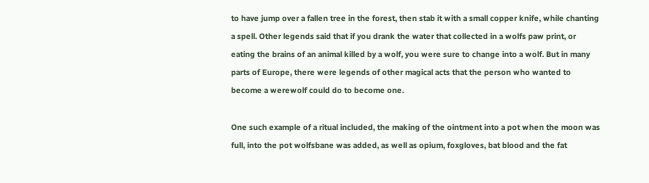to have jump over a fallen tree in the forest, then stab it with a small copper knife, while chanting a spell. Other legends said that if you drank the water that collected in a wolfs paw print, or eating the brains of an animal killed by a wolf, you were sure to change into a wolf. But in many parts of Europe, there were legends of other magical acts that the person who wanted to become a werewolf could do to become one.

One such example of a ritual included, the making of the ointment into a pot when the moon was full, into the pot wolfsbane was added, as well as opium, foxgloves, bat blood and the fat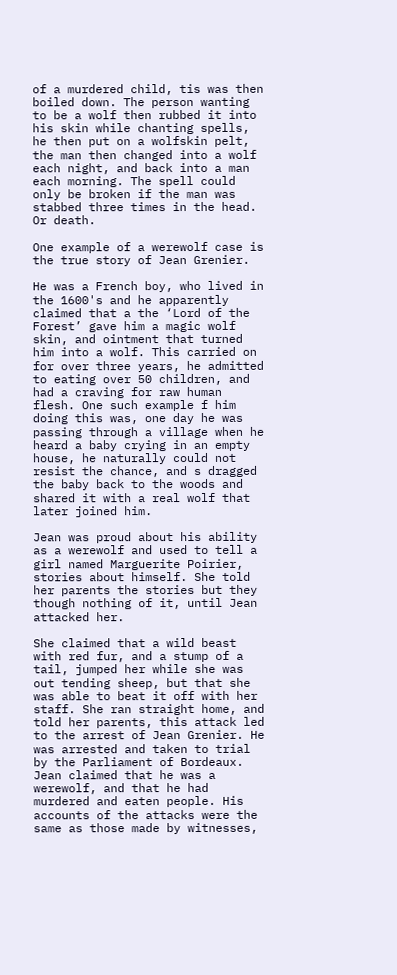of a murdered child, tis was then boiled down. The person wanting to be a wolf then rubbed it into his skin while chanting spells, he then put on a wolfskin pelt, the man then changed into a wolf each night, and back into a man each morning. The spell could only be broken if the man was stabbed three times in the head. Or death.

One example of a werewolf case is the true story of Jean Grenier.

He was a French boy, who lived in the 1600's and he apparently claimed that a the ‘Lord of the Forest’ gave him a magic wolf skin, and ointment that turned him into a wolf. This carried on for over three years, he admitted to eating over 50 children, and had a craving for raw human flesh. One such example f him doing this was, one day he was passing through a village when he heard a baby crying in an empty house, he naturally could not resist the chance, and s dragged the baby back to the woods and shared it with a real wolf that later joined him.

Jean was proud about his ability as a werewolf and used to tell a girl named Marguerite Poirier, stories about himself. She told her parents the stories but they though nothing of it, until Jean attacked her.

She claimed that a wild beast with red fur, and a stump of a tail, jumped her while she was out tending sheep, but that she was able to beat it off with her staff. She ran straight home, and told her parents, this attack led to the arrest of Jean Grenier. He was arrested and taken to trial by the Parliament of Bordeaux. Jean claimed that he was a werewolf, and that he had murdered and eaten people. His accounts of the attacks were the same as those made by witnesses,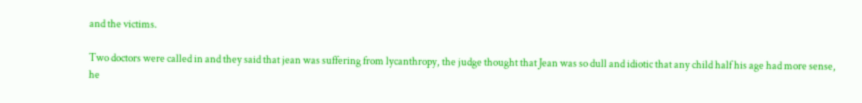and the victims.

Two doctors were called in and they said that jean was suffering from lycanthropy, the judge thought that Jean was so dull and idiotic that any child half his age had more sense, he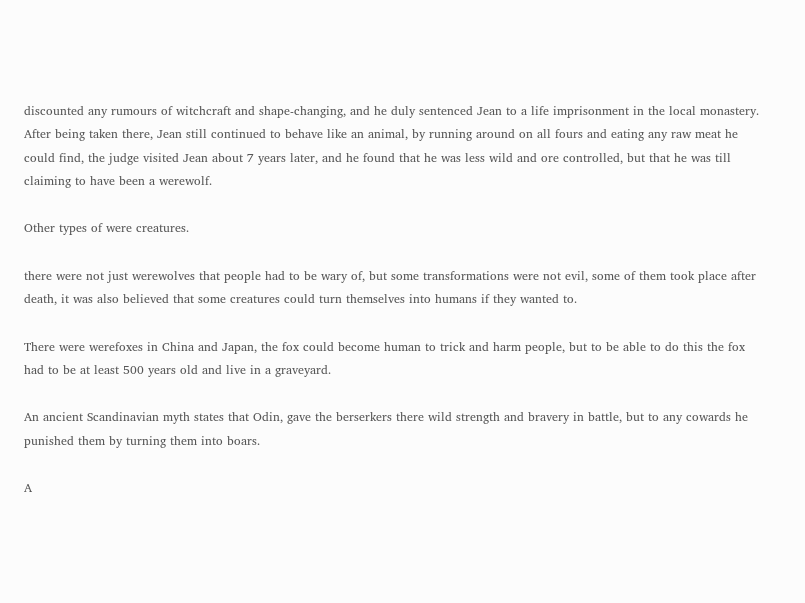discounted any rumours of witchcraft and shape-changing, and he duly sentenced Jean to a life imprisonment in the local monastery. After being taken there, Jean still continued to behave like an animal, by running around on all fours and eating any raw meat he could find, the judge visited Jean about 7 years later, and he found that he was less wild and ore controlled, but that he was till claiming to have been a werewolf.

Other types of were creatures.

there were not just werewolves that people had to be wary of, but some transformations were not evil, some of them took place after death, it was also believed that some creatures could turn themselves into humans if they wanted to.

There were werefoxes in China and Japan, the fox could become human to trick and harm people, but to be able to do this the fox had to be at least 500 years old and live in a graveyard.

An ancient Scandinavian myth states that Odin, gave the berserkers there wild strength and bravery in battle, but to any cowards he punished them by turning them into boars.

A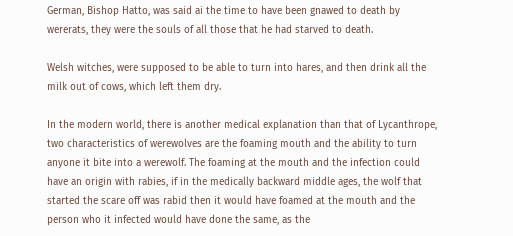German, Bishop Hatto, was said ai the time to have been gnawed to death by wererats, they were the souls of all those that he had starved to death.

Welsh witches, were supposed to be able to turn into hares, and then drink all the milk out of cows, which left them dry.

In the modern world, there is another medical explanation than that of Lycanthrope, two characteristics of werewolves are the foaming mouth and the ability to turn anyone it bite into a werewolf. The foaming at the mouth and the infection could have an origin with rabies, if in the medically backward middle ages, the wolf that started the scare off was rabid then it would have foamed at the mouth and the person who it infected would have done the same, as the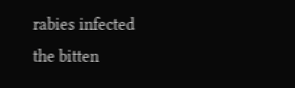rabies infected the bitten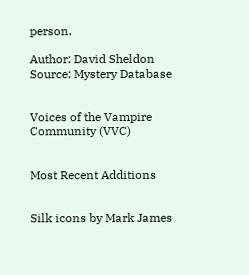person.

Author: David Sheldon
Source: Mystery Database


Voices of the Vampire Community (VVC)


Most Recent Additions


Silk icons by Mark James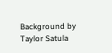Background by Taylor Satula